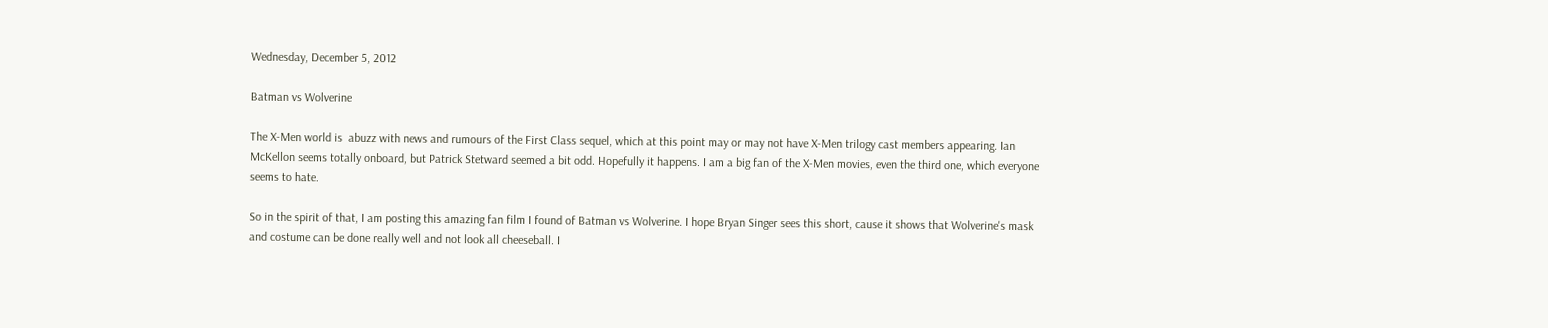Wednesday, December 5, 2012

Batman vs Wolverine

The X-Men world is  abuzz with news and rumours of the First Class sequel, which at this point may or may not have X-Men trilogy cast members appearing. Ian McKellon seems totally onboard, but Patrick Stetward seemed a bit odd. Hopefully it happens. I am a big fan of the X-Men movies, even the third one, which everyone seems to hate.

So in the spirit of that, I am posting this amazing fan film I found of Batman vs Wolverine. I hope Bryan Singer sees this short, cause it shows that Wolverine's mask and costume can be done really well and not look all cheeseball. I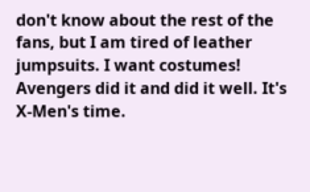don't know about the rest of the fans, but I am tired of leather jumpsuits. I want costumes! Avengers did it and did it well. It's X-Men's time.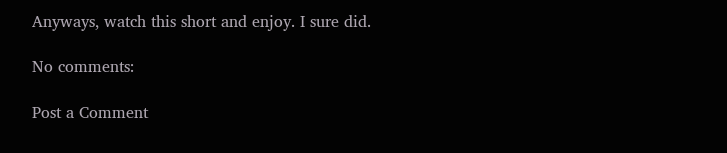Anyways, watch this short and enjoy. I sure did.

No comments:

Post a Comment